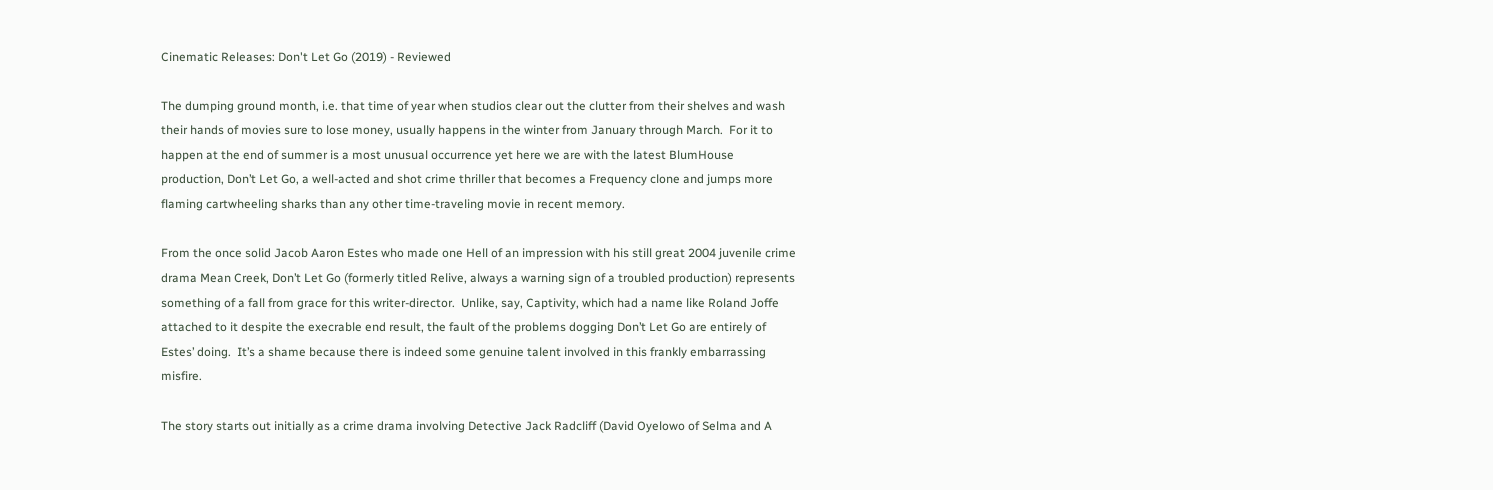Cinematic Releases: Don't Let Go (2019) - Reviewed

The dumping ground month, i.e. that time of year when studios clear out the clutter from their shelves and wash their hands of movies sure to lose money, usually happens in the winter from January through March.  For it to happen at the end of summer is a most unusual occurrence yet here we are with the latest BlumHouse production, Don’t Let Go, a well-acted and shot crime thriller that becomes a Frequency clone and jumps more flaming cartwheeling sharks than any other time-traveling movie in recent memory.

From the once solid Jacob Aaron Estes who made one Hell of an impression with his still great 2004 juvenile crime drama Mean Creek, Don’t Let Go (formerly titled Relive, always a warning sign of a troubled production) represents something of a fall from grace for this writer-director.  Unlike, say, Captivity, which had a name like Roland Joffe attached to it despite the execrable end result, the fault of the problems dogging Don’t Let Go are entirely of Estes’ doing.  It’s a shame because there is indeed some genuine talent involved in this frankly embarrassing misfire.

The story starts out initially as a crime drama involving Detective Jack Radcliff (David Oyelowo of Selma and A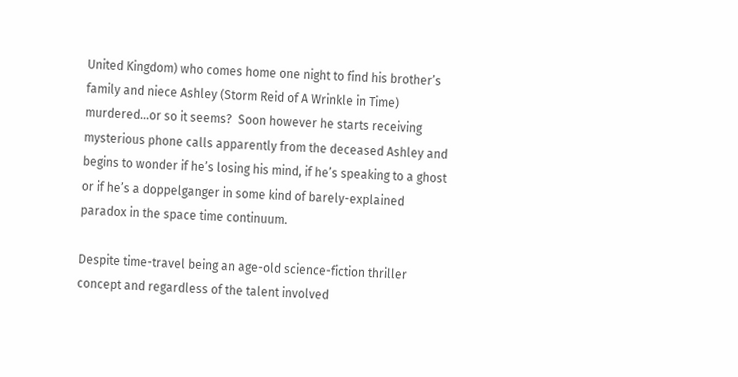United Kingdom) who comes home one night to find his brother’s family and niece Ashley (Storm Reid of A Wrinkle in Time) murdered…or so it seems?  Soon however he starts receiving mysterious phone calls apparently from the deceased Ashley and begins to wonder if he’s losing his mind, if he’s speaking to a ghost or if he’s a doppelganger in some kind of barely-explained paradox in the space time continuum.

Despite time-travel being an age-old science-fiction thriller concept and regardless of the talent involved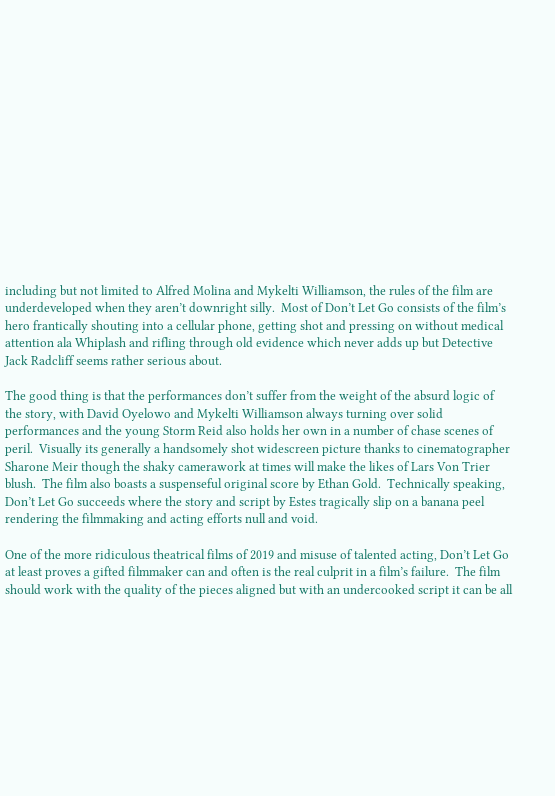including but not limited to Alfred Molina and Mykelti Williamson, the rules of the film are underdeveloped when they aren’t downright silly.  Most of Don’t Let Go consists of the film’s hero frantically shouting into a cellular phone, getting shot and pressing on without medical attention ala Whiplash and rifling through old evidence which never adds up but Detective Jack Radcliff seems rather serious about.

The good thing is that the performances don’t suffer from the weight of the absurd logic of the story, with David Oyelowo and Mykelti Williamson always turning over solid performances and the young Storm Reid also holds her own in a number of chase scenes of peril.  Visually its generally a handsomely shot widescreen picture thanks to cinematographer Sharone Meir though the shaky camerawork at times will make the likes of Lars Von Trier blush.  The film also boasts a suspenseful original score by Ethan Gold.  Technically speaking, Don’t Let Go succeeds where the story and script by Estes tragically slip on a banana peel rendering the filmmaking and acting efforts null and void.

One of the more ridiculous theatrical films of 2019 and misuse of talented acting, Don’t Let Go at least proves a gifted filmmaker can and often is the real culprit in a film’s failure.  The film should work with the quality of the pieces aligned but with an undercooked script it can be all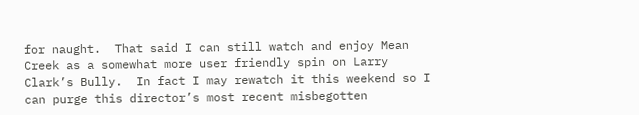for naught.  That said I can still watch and enjoy Mean Creek as a somewhat more user friendly spin on Larry Clark’s Bully.  In fact I may rewatch it this weekend so I can purge this director’s most recent misbegotten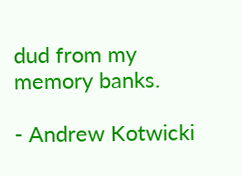dud from my memory banks.

- Andrew Kotwicki